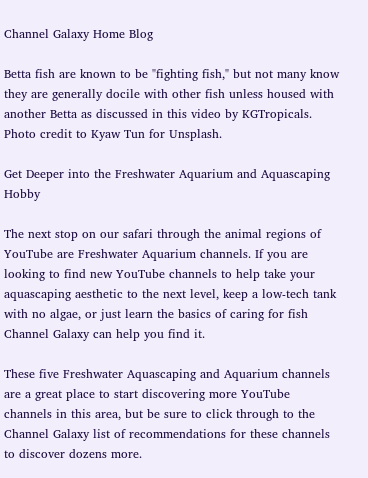Channel Galaxy Home Blog

Betta fish are known to be "fighting fish," but not many know they are generally docile with other fish unless housed with another Betta as discussed in this video by KGTropicals. Photo credit to Kyaw Tun for Unsplash.

Get Deeper into the Freshwater Aquarium and Aquascaping Hobby

The next stop on our safari through the animal regions of YouTube are Freshwater Aquarium channels. If you are looking to find new YouTube channels to help take your aquascaping aesthetic to the next level, keep a low-tech tank with no algae, or just learn the basics of caring for fish Channel Galaxy can help you find it.

These five Freshwater Aquascaping and Aquarium channels are a great place to start discovering more YouTube channels in this area, but be sure to click through to the Channel Galaxy list of recommendations for these channels to discover dozens more.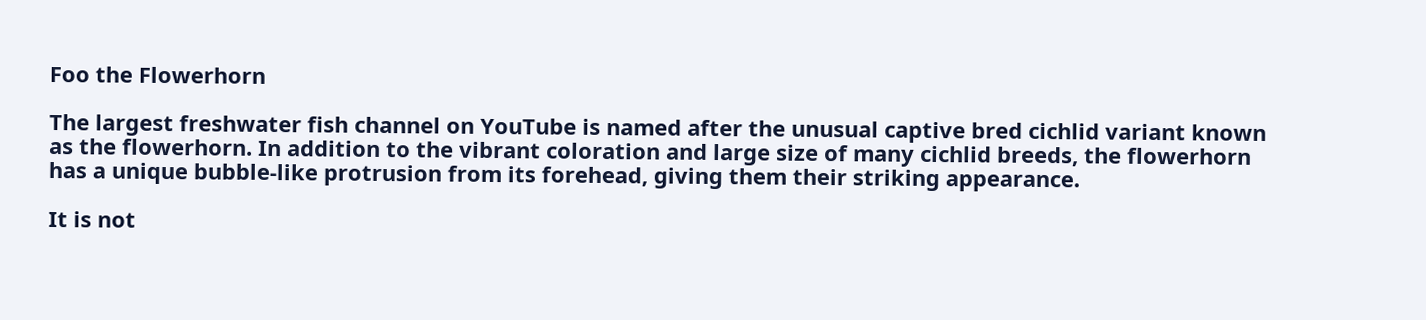Foo the Flowerhorn

The largest freshwater fish channel on YouTube is named after the unusual captive bred cichlid variant known as the flowerhorn. In addition to the vibrant coloration and large size of many cichlid breeds, the flowerhorn has a unique bubble-like protrusion from its forehead, giving them their striking appearance.

It is not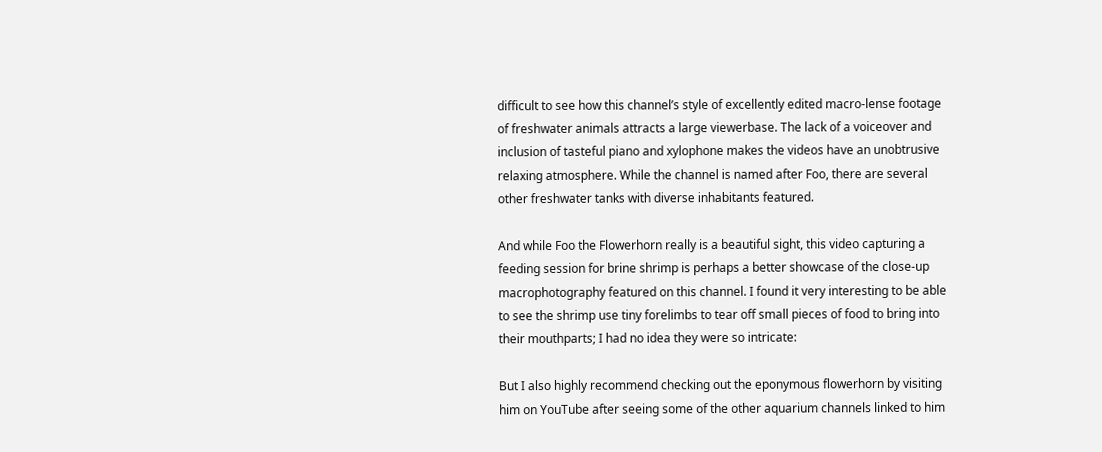difficult to see how this channel’s style of excellently edited macro-lense footage of freshwater animals attracts a large viewerbase. The lack of a voiceover and inclusion of tasteful piano and xylophone makes the videos have an unobtrusive relaxing atmosphere. While the channel is named after Foo, there are several other freshwater tanks with diverse inhabitants featured.

And while Foo the Flowerhorn really is a beautiful sight, this video capturing a feeding session for brine shrimp is perhaps a better showcase of the close-up macrophotography featured on this channel. I found it very interesting to be able to see the shrimp use tiny forelimbs to tear off small pieces of food to bring into their mouthparts; I had no idea they were so intricate:

But I also highly recommend checking out the eponymous flowerhorn by visiting him on YouTube after seeing some of the other aquarium channels linked to him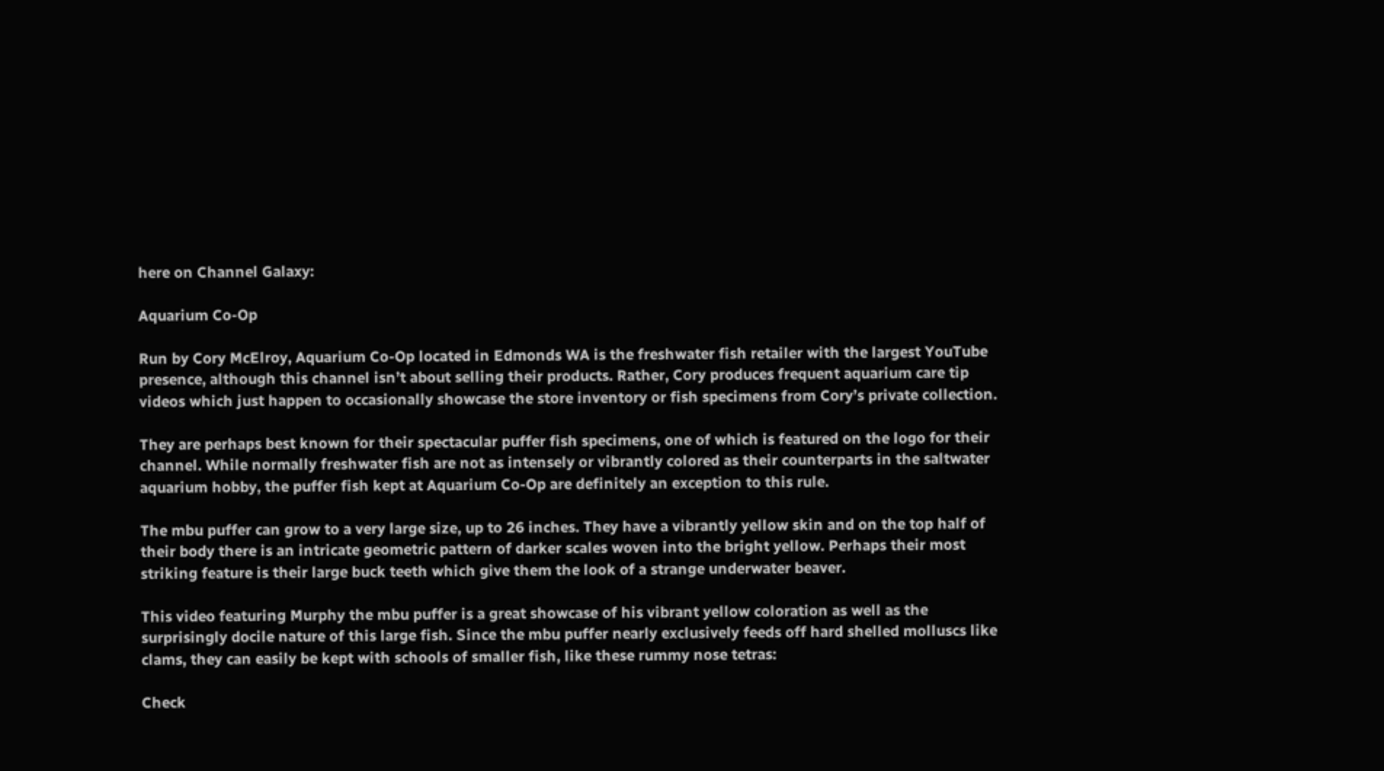here on Channel Galaxy:

Aquarium Co-Op

Run by Cory McElroy, Aquarium Co-Op located in Edmonds WA is the freshwater fish retailer with the largest YouTube presence, although this channel isn’t about selling their products. Rather, Cory produces frequent aquarium care tip videos which just happen to occasionally showcase the store inventory or fish specimens from Cory’s private collection.

They are perhaps best known for their spectacular puffer fish specimens, one of which is featured on the logo for their channel. While normally freshwater fish are not as intensely or vibrantly colored as their counterparts in the saltwater aquarium hobby, the puffer fish kept at Aquarium Co-Op are definitely an exception to this rule.

The mbu puffer can grow to a very large size, up to 26 inches. They have a vibrantly yellow skin and on the top half of their body there is an intricate geometric pattern of darker scales woven into the bright yellow. Perhaps their most striking feature is their large buck teeth which give them the look of a strange underwater beaver.

This video featuring Murphy the mbu puffer is a great showcase of his vibrant yellow coloration as well as the surprisingly docile nature of this large fish. Since the mbu puffer nearly exclusively feeds off hard shelled molluscs like clams, they can easily be kept with schools of smaller fish, like these rummy nose tetras:

Check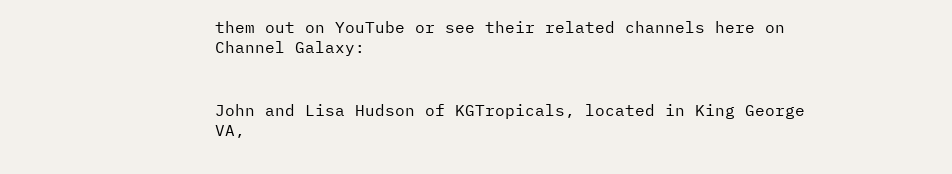them out on YouTube or see their related channels here on Channel Galaxy:


John and Lisa Hudson of KGTropicals, located in King George VA,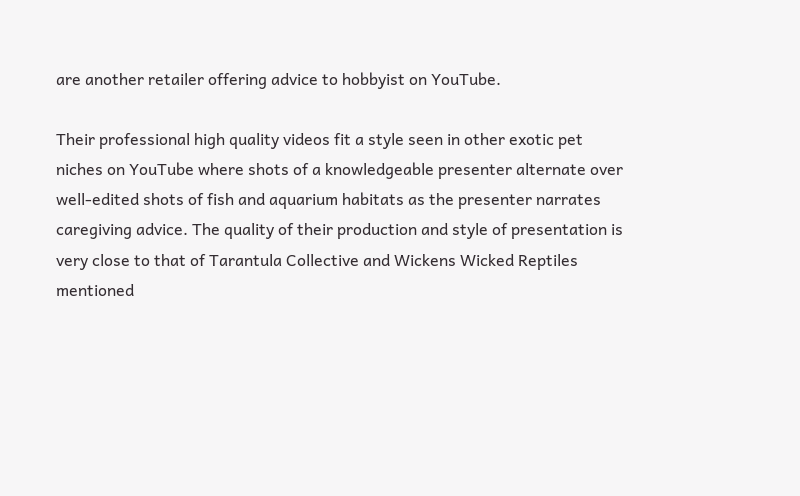are another retailer offering advice to hobbyist on YouTube.

Their professional high quality videos fit a style seen in other exotic pet niches on YouTube where shots of a knowledgeable presenter alternate over well-edited shots of fish and aquarium habitats as the presenter narrates caregiving advice. The quality of their production and style of presentation is very close to that of Tarantula Collective and Wickens Wicked Reptiles mentioned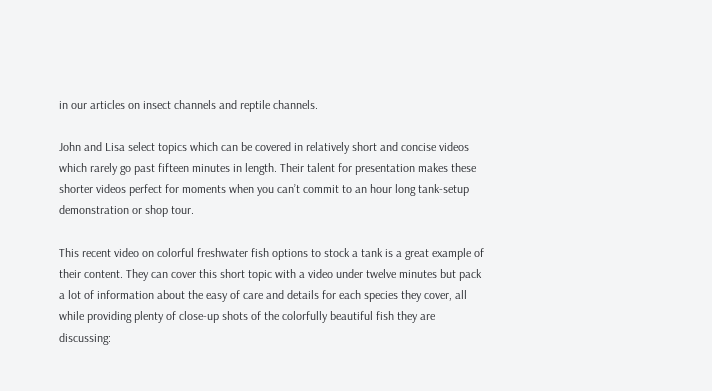in our articles on insect channels and reptile channels.

John and Lisa select topics which can be covered in relatively short and concise videos which rarely go past fifteen minutes in length. Their talent for presentation makes these shorter videos perfect for moments when you can’t commit to an hour long tank-setup demonstration or shop tour.

This recent video on colorful freshwater fish options to stock a tank is a great example of their content. They can cover this short topic with a video under twelve minutes but pack a lot of information about the easy of care and details for each species they cover, all while providing plenty of close-up shots of the colorfully beautiful fish they are discussing: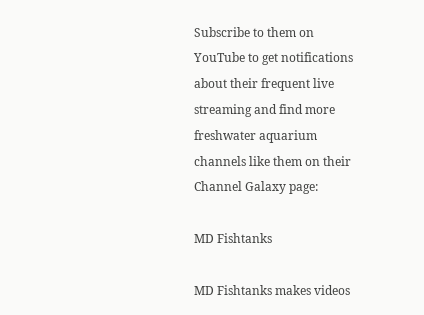Subscribe to them on YouTube to get notifications about their frequent live streaming and find more freshwater aquarium channels like them on their Channel Galaxy page:

MD Fishtanks

MD Fishtanks makes videos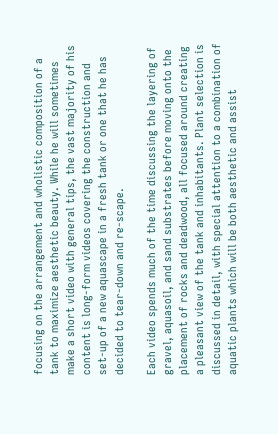focusing on the arrangement and wholistic composition of a tank to maximize aesthetic beauty. While he will sometimes make a short video with general tips, the vast majority of his content is long-form videos covering the construction and set-up of a new aquascape in a fresh tank or one that he has decided to tear-down and re-scape.

Each video spends much of the time discussing the layering of gravel, aquasoil, and sand substrates before moving onto the placement of rocks and deadwood, all focused around creating a pleasant view of the tank and inhabitants. Plant selection is discussed in detail, with special attention to a combination of aquatic plants which will be both aesthetic and assist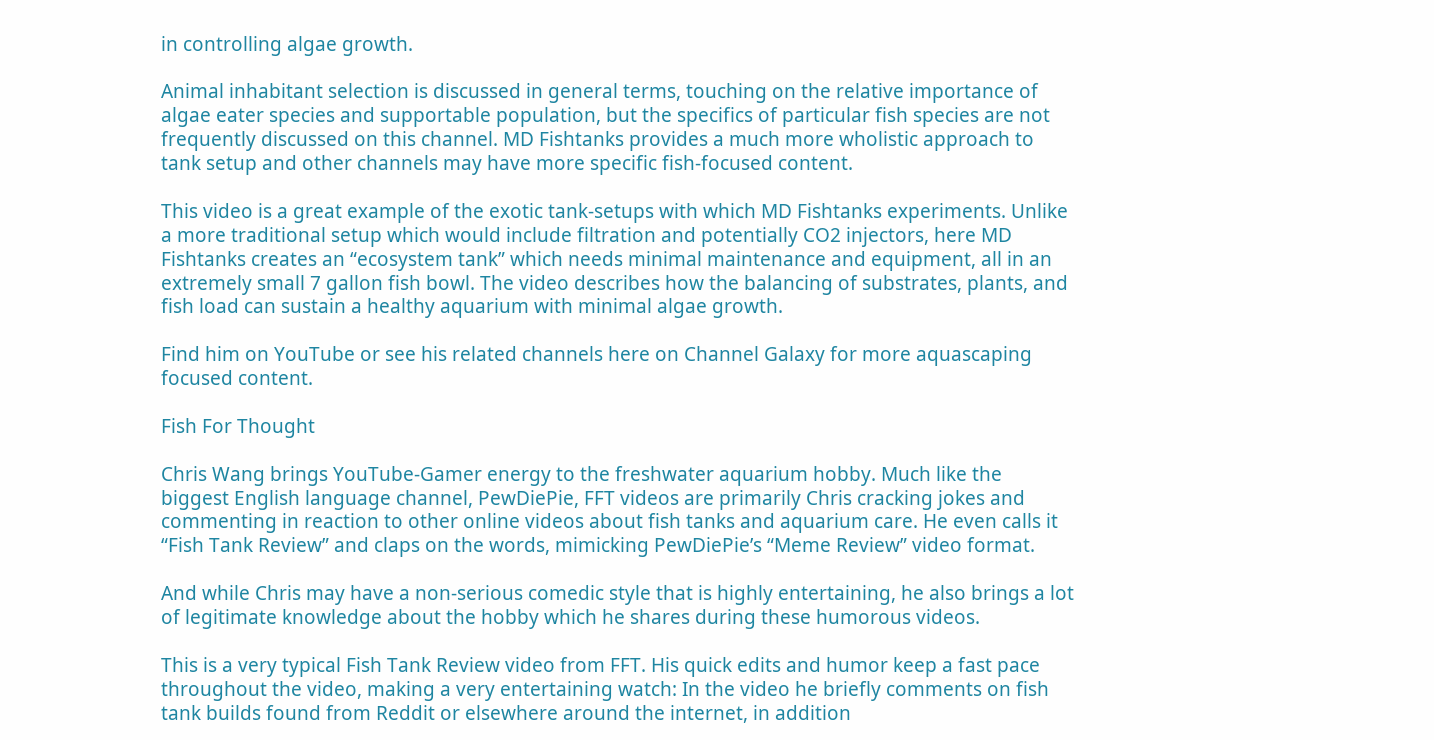in controlling algae growth.

Animal inhabitant selection is discussed in general terms, touching on the relative importance of algae eater species and supportable population, but the specifics of particular fish species are not frequently discussed on this channel. MD Fishtanks provides a much more wholistic approach to tank setup and other channels may have more specific fish-focused content.

This video is a great example of the exotic tank-setups with which MD Fishtanks experiments. Unlike a more traditional setup which would include filtration and potentially CO2 injectors, here MD Fishtanks creates an “ecosystem tank” which needs minimal maintenance and equipment, all in an extremely small 7 gallon fish bowl. The video describes how the balancing of substrates, plants, and fish load can sustain a healthy aquarium with minimal algae growth.

Find him on YouTube or see his related channels here on Channel Galaxy for more aquascaping focused content.

Fish For Thought

Chris Wang brings YouTube-Gamer energy to the freshwater aquarium hobby. Much like the biggest English language channel, PewDiePie, FFT videos are primarily Chris cracking jokes and commenting in reaction to other online videos about fish tanks and aquarium care. He even calls it “Fish Tank Review” and claps on the words, mimicking PewDiePie’s “Meme Review” video format.

And while Chris may have a non-serious comedic style that is highly entertaining, he also brings a lot of legitimate knowledge about the hobby which he shares during these humorous videos.

This is a very typical Fish Tank Review video from FFT. His quick edits and humor keep a fast pace throughout the video, making a very entertaining watch: In the video he briefly comments on fish tank builds found from Reddit or elsewhere around the internet, in addition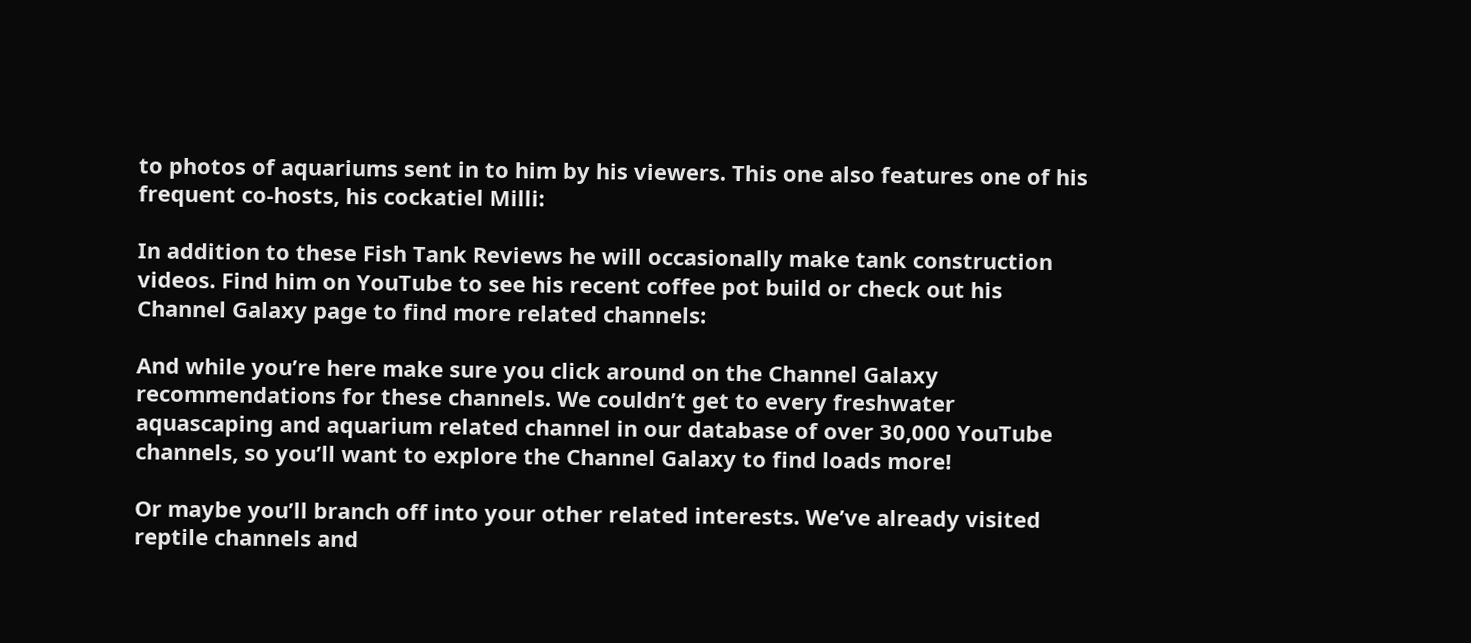to photos of aquariums sent in to him by his viewers. This one also features one of his frequent co-hosts, his cockatiel Milli:

In addition to these Fish Tank Reviews he will occasionally make tank construction videos. Find him on YouTube to see his recent coffee pot build or check out his Channel Galaxy page to find more related channels:

And while you’re here make sure you click around on the Channel Galaxy recommendations for these channels. We couldn’t get to every freshwater aquascaping and aquarium related channel in our database of over 30,000 YouTube channels, so you’ll want to explore the Channel Galaxy to find loads more!

Or maybe you’ll branch off into your other related interests. We’ve already visited reptile channels and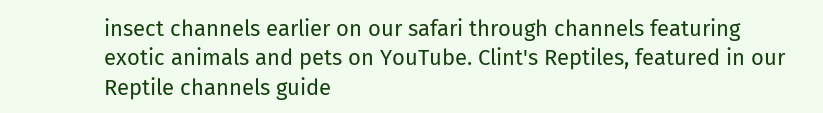insect channels earlier on our safari through channels featuring exotic animals and pets on YouTube. Clint's Reptiles, featured in our Reptile channels guide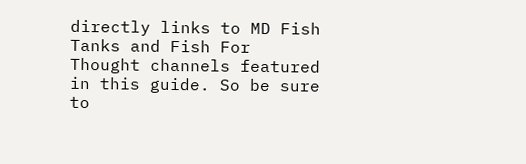directly links to MD Fish Tanks and Fish For Thought channels featured in this guide. So be sure to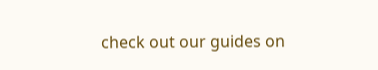check out our guides on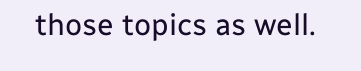those topics as well.